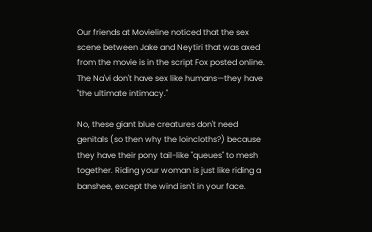Our friends at Movieline noticed that the sex scene between Jake and Neytiri that was axed from the movie is in the script Fox posted online. The Na'vi don't have sex like humans—they have "the ultimate intimacy."

No, these giant blue creatures don't need genitals (so then why the loincloths?) because they have their pony tail-like "queues" to mesh together. Riding your woman is just like riding a banshee, except the wind isn't in your face.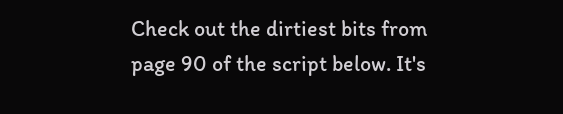Check out the dirtiest bits from page 90 of the script below. It's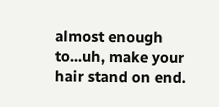almost enough to...uh, make your hair stand on end.